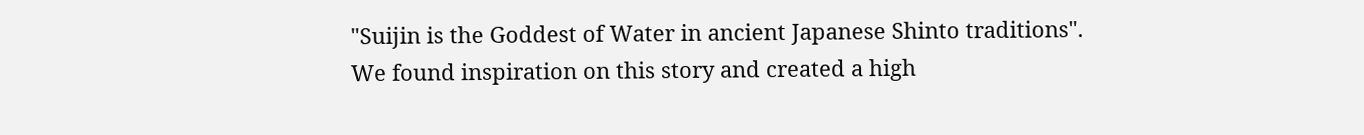"Suijin is the Goddest of Water in ancient Japanese Shinto traditions".
We found inspiration on this story and created a high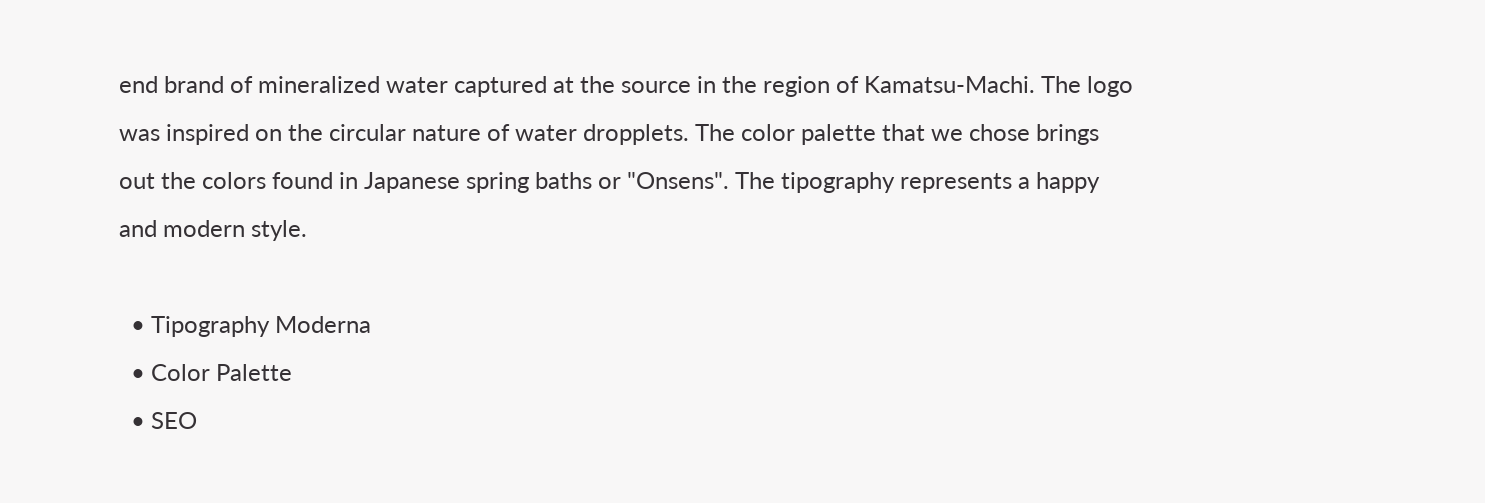end brand of mineralized water captured at the source in the region of Kamatsu-Machi. The logo was inspired on the circular nature of water dropplets. The color palette that we chose brings out the colors found in Japanese spring baths or "Onsens". The tipography represents a happy and modern style.

  • Tipography Moderna
  • Color Palette
  • SEO